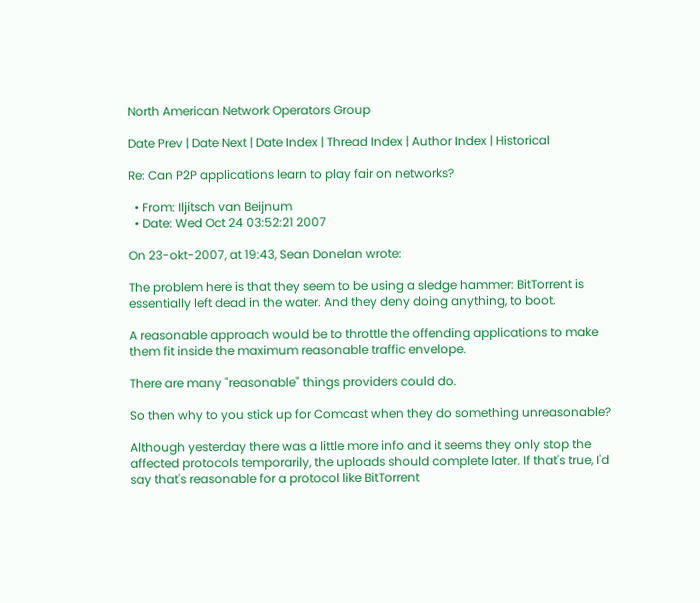North American Network Operators Group

Date Prev | Date Next | Date Index | Thread Index | Author Index | Historical

Re: Can P2P applications learn to play fair on networks?

  • From: Iljitsch van Beijnum
  • Date: Wed Oct 24 03:52:21 2007

On 23-okt-2007, at 19:43, Sean Donelan wrote:

The problem here is that they seem to be using a sledge hammer: BitTorrent is essentially left dead in the water. And they deny doing anything, to boot.

A reasonable approach would be to throttle the offending applications to make them fit inside the maximum reasonable traffic envelope.

There are many "reasonable" things providers could do.

So then why to you stick up for Comcast when they do something unreasonable?

Although yesterday there was a little more info and it seems they only stop the affected protocols temporarily, the uploads should complete later. If that's true, I'd say that's reasonable for a protocol like BitTorrent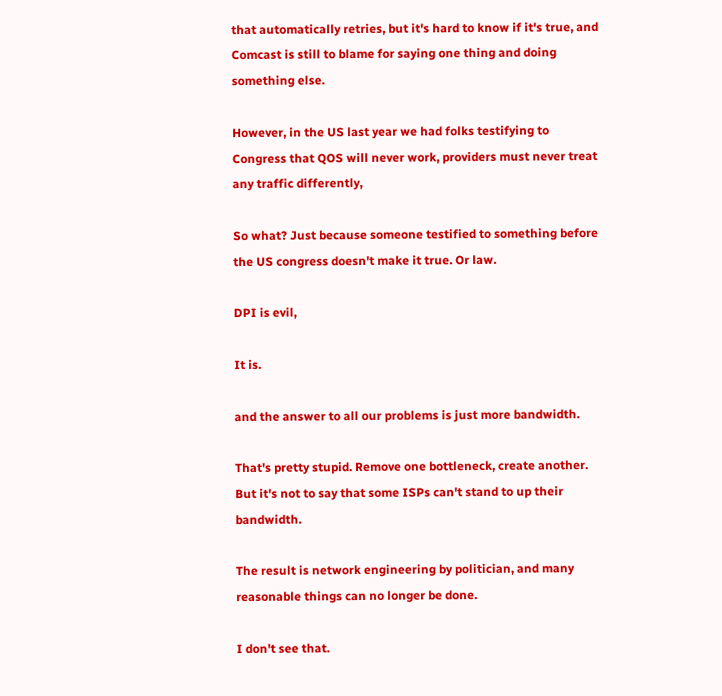that automatically retries, but it's hard to know if it's true, and Comcast is still to blame for saying one thing and doing something else.

However, in the US last year we had folks testifying to Congress that QOS will never work, providers must never treat any traffic differently,

So what? Just because someone testified to something before the US congress doesn't make it true. Or law.

DPI is evil,

It is.

and the answer to all our problems is just more bandwidth.

That's pretty stupid. Remove one bottleneck, create another. But it's not to say that some ISPs can't stand to up their bandwidth.

The result is network engineering by politician, and many reasonable things can no longer be done.

I don't see that.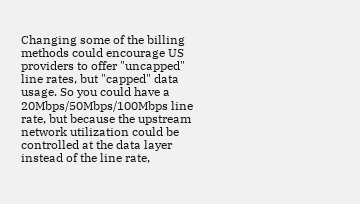Changing some of the billing methods could encourage US providers to offer "uncapped" line rates, but "capped" data usage. So you could have a 20Mbps/50Mbps/100Mbps line rate, but because the upstream network utilization could be controlled at the data layer instead of the line rate,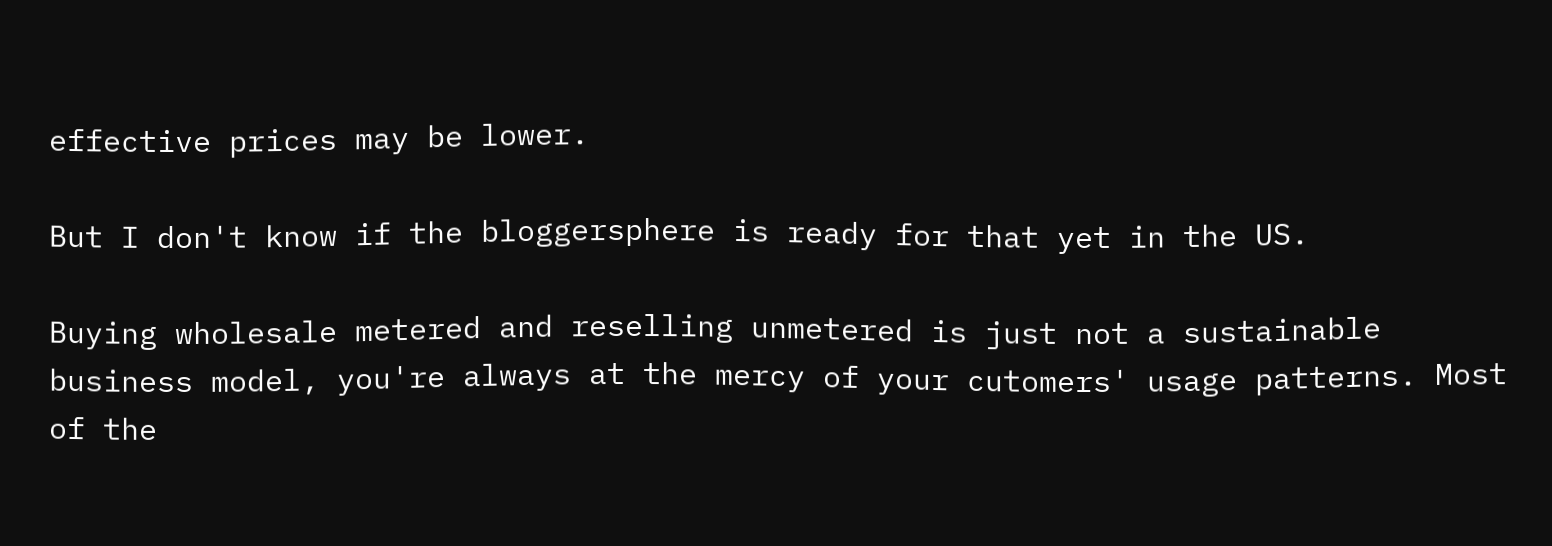effective prices may be lower.

But I don't know if the bloggersphere is ready for that yet in the US.

Buying wholesale metered and reselling unmetered is just not a sustainable business model, you're always at the mercy of your cutomers' usage patterns. Most of the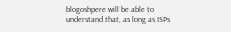blogoshpere will be able to understand that, as long as ISPs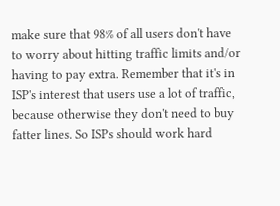make sure that 98% of all users don't have to worry about hitting traffic limits and/or having to pay extra. Remember that it's in ISP's interest that users use a lot of traffic, because otherwise they don't need to buy fatter lines. So ISPs should work hard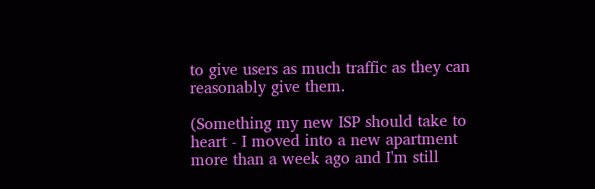to give users as much traffic as they can reasonably give them.

(Something my new ISP should take to heart - I moved into a new apartment more than a week ago and I'm still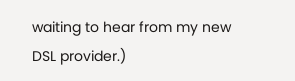waiting to hear from my new DSL provider.)